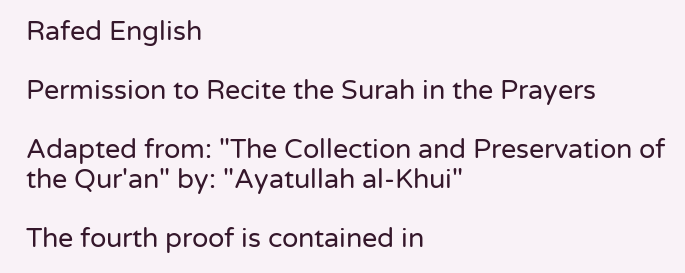Rafed English

Permission to Recite the Surah in the Prayers

Adapted from: "The Collection and Preservation of the Qur'an" by: "Ayatullah al-Khui"

The fourth proof is contained in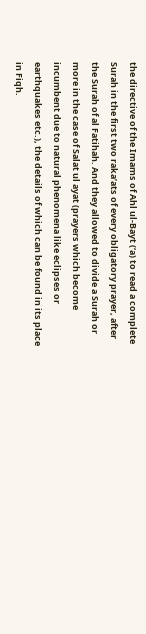the directive of the Imams of Ahl ul-Bayt (‘a) to read a complete Surah in the first two raka’ats of every obligatory prayer, after the Surah of al Fatihah. And they allowed to divide a Surah or more in the case of Salat ul ayat (prayers which become incumbent due to natural phenomena like eclipses or earthquakes etc.), the details of which can be found in its place in Fiqh.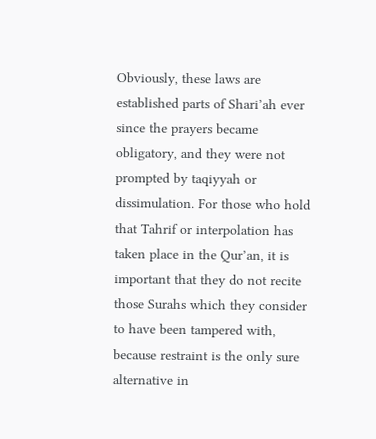Obviously, these laws are established parts of Shari’ah ever since the prayers became obligatory, and they were not prompted by taqiyyah or dissimulation. For those who hold that Tahrif or interpolation has taken place in the Qur’an, it is important that they do not recite those Surahs which they consider to have been tampered with, because restraint is the only sure alternative in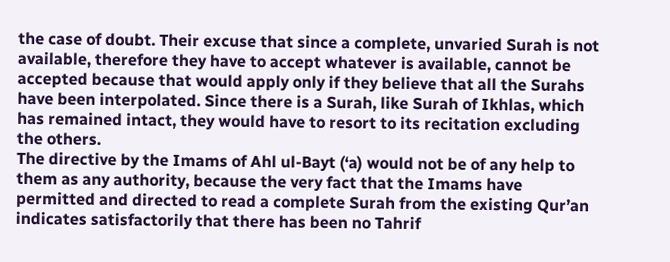the case of doubt. Their excuse that since a complete, unvaried Surah is not available, therefore they have to accept whatever is available, cannot be accepted because that would apply only if they believe that all the Surahs have been interpolated. Since there is a Surah, like Surah of Ikhlas, which has remained intact, they would have to resort to its recitation excluding the others.
The directive by the Imams of Ahl ul-Bayt (‘a) would not be of any help to them as any authority, because the very fact that the Imams have permitted and directed to read a complete Surah from the existing Qur’an indicates satisfactorily that there has been no Tahrif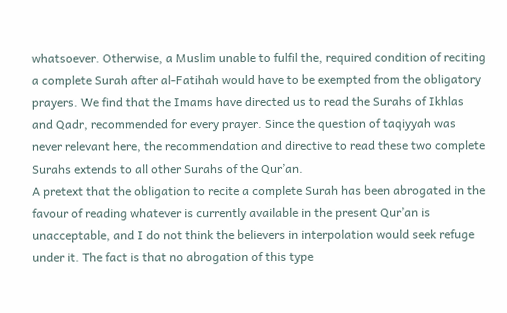whatsoever. Otherwise, a Muslim unable to fulfil the, required condition of reciting a complete Surah after al‑Fatihah would have to be exempted from the obligatory prayers. We find that the Imams have directed us to read the Surahs of Ikhlas and Qadr, recommended for every prayer. Since the question of taqiyyah was never relevant here, the recommendation and directive to read these two complete Surahs extends to all other Surahs of the Qur’an.
A pretext that the obligation to recite a complete Surah has been abrogated in the favour of reading whatever is currently available in the present Qur’an is unacceptable, and I do not think the believers in interpolation would seek refuge under it. The fact is that no abrogation of this type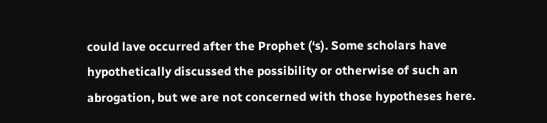could lave occurred after the Prophet (‘s). Some scholars have hypothetically discussed the possibility or otherwise of such an abrogation, but we are not concerned with those hypotheses here.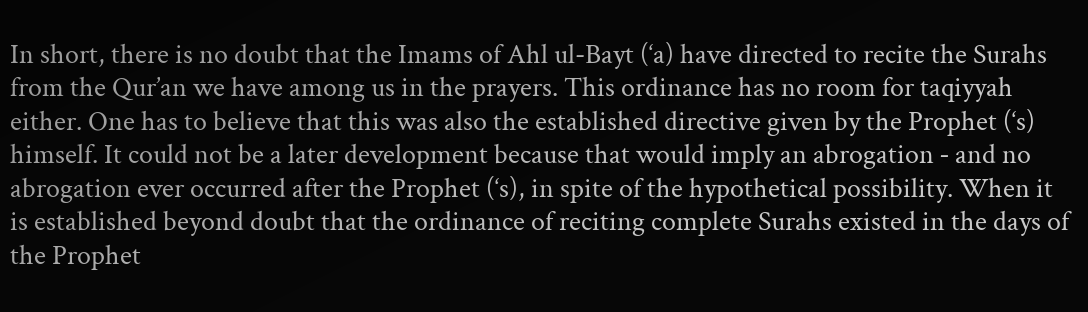In short, there is no doubt that the Imams of Ahl ul-Bayt (‘a) have directed to recite the Surahs from the Qur’an we have among us in the prayers. This ordinance has no room for taqiyyah either. One has to believe that this was also the established directive given by the Prophet (‘s) himself. It could not be a later development because that would imply an abrogation ‑ and no abrogation ever occurred after the Prophet (‘s), in spite of the hypothetical possibility. When it is established beyond doubt that the ordinance of reciting complete Surahs existed in the days of the Prophet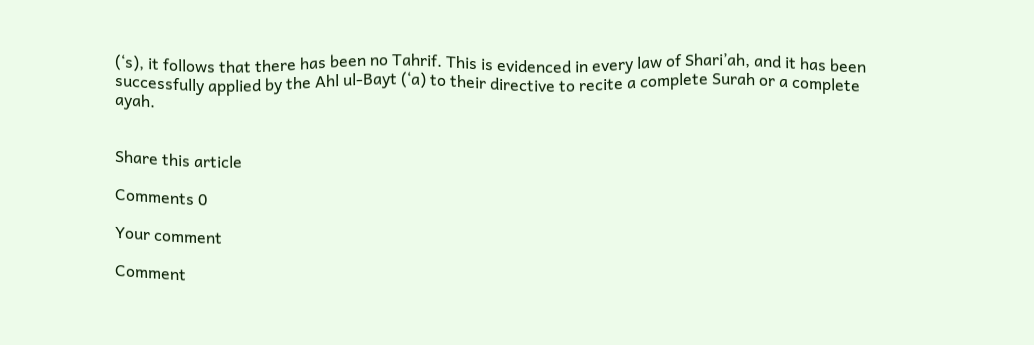(‘s), it follows that there has been no Tahrif. This is evidenced in every law of Shari’ah, and it has been successfully applied by the Ahl ul-Bayt (‘a) to their directive to recite a complete Surah or a complete ayah.


Share this article

Comments 0

Your comment

Comment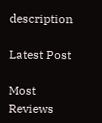description

Latest Post

Most Reviews